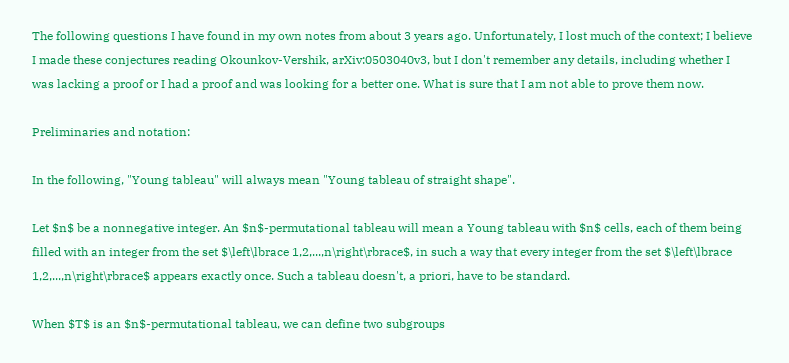The following questions I have found in my own notes from about 3 years ago. Unfortunately, I lost much of the context; I believe I made these conjectures reading Okounkov-Vershik, arXiv:0503040v3, but I don't remember any details, including whether I was lacking a proof or I had a proof and was looking for a better one. What is sure that I am not able to prove them now.

Preliminaries and notation:

In the following, "Young tableau" will always mean "Young tableau of straight shape".

Let $n$ be a nonnegative integer. An $n$-permutational tableau will mean a Young tableau with $n$ cells, each of them being filled with an integer from the set $\left\lbrace 1,2,...,n\right\rbrace$, in such a way that every integer from the set $\left\lbrace 1,2,...,n\right\rbrace$ appears exactly once. Such a tableau doesn't, a priori, have to be standard.

When $T$ is an $n$-permutational tableau, we can define two subgroups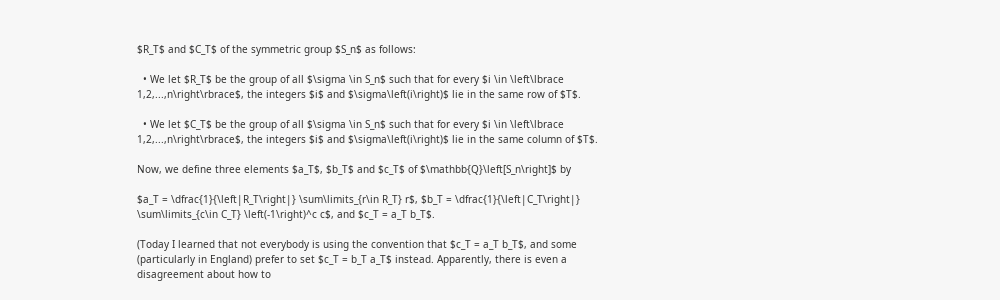$R_T$ and $C_T$ of the symmetric group $S_n$ as follows:

  • We let $R_T$ be the group of all $\sigma \in S_n$ such that for every $i \in \left\lbrace 1,2,...,n\right\rbrace$, the integers $i$ and $\sigma\left(i\right)$ lie in the same row of $T$.

  • We let $C_T$ be the group of all $\sigma \in S_n$ such that for every $i \in \left\lbrace 1,2,...,n\right\rbrace$, the integers $i$ and $\sigma\left(i\right)$ lie in the same column of $T$.

Now, we define three elements $a_T$, $b_T$ and $c_T$ of $\mathbb{Q}\left[S_n\right]$ by

$a_T = \dfrac{1}{\left|R_T\right|} \sum\limits_{r\in R_T} r$, $b_T = \dfrac{1}{\left|C_T\right|} \sum\limits_{c\in C_T} \left(-1\right)^c c$, and $c_T = a_T b_T$.

(Today I learned that not everybody is using the convention that $c_T = a_T b_T$, and some (particularly in England) prefer to set $c_T = b_T a_T$ instead. Apparently, there is even a disagreement about how to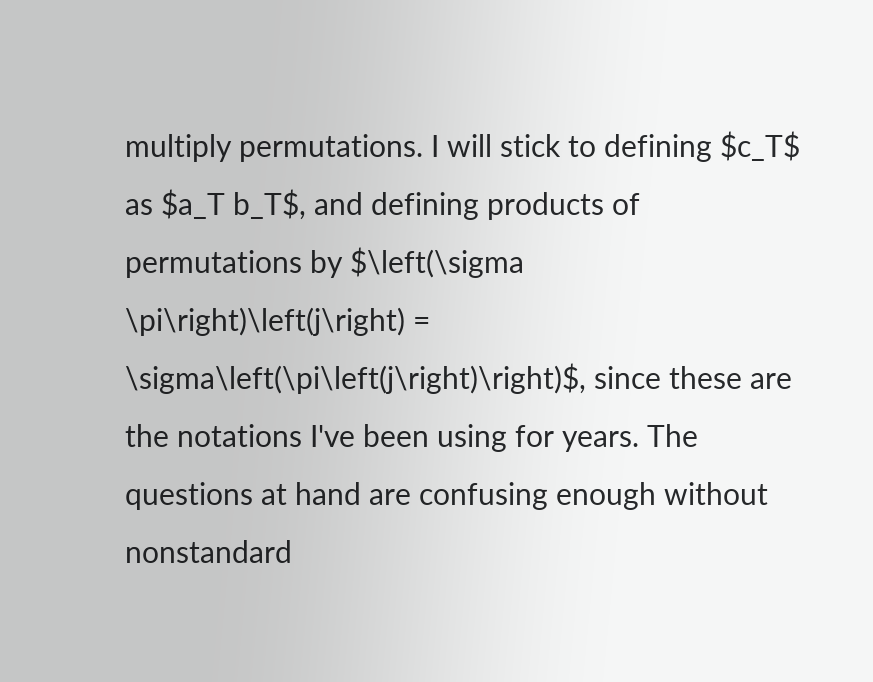multiply permutations. I will stick to defining $c_T$ as $a_T b_T$, and defining products of permutations by $\left(\sigma \pi\right)\left(j\right) = \sigma\left(\pi\left(j\right)\right)$, since these are the notations I've been using for years. The questions at hand are confusing enough without nonstandard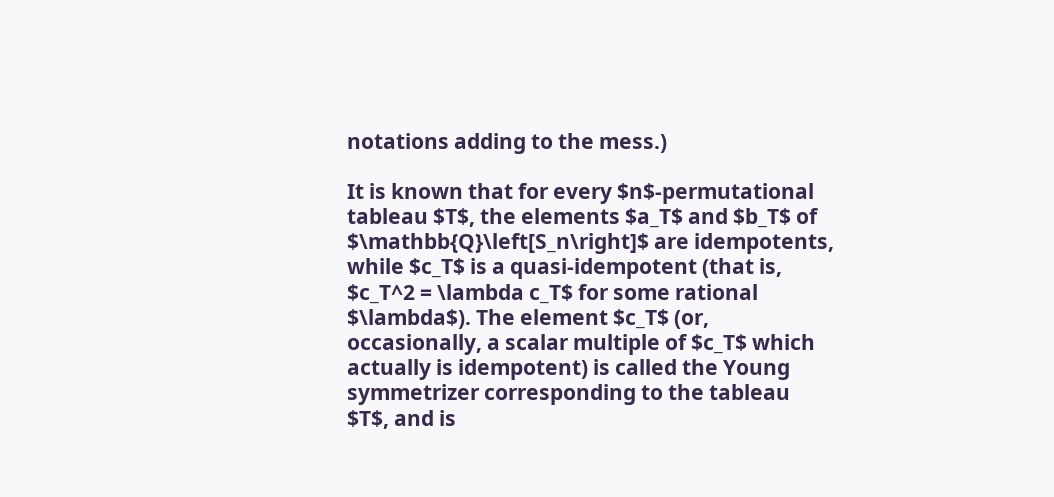notations adding to the mess.)

It is known that for every $n$-permutational tableau $T$, the elements $a_T$ and $b_T$ of $\mathbb{Q}\left[S_n\right]$ are idempotents, while $c_T$ is a quasi-idempotent (that is, $c_T^2 = \lambda c_T$ for some rational $\lambda$). The element $c_T$ (or, occasionally, a scalar multiple of $c_T$ which actually is idempotent) is called the Young symmetrizer corresponding to the tableau $T$, and is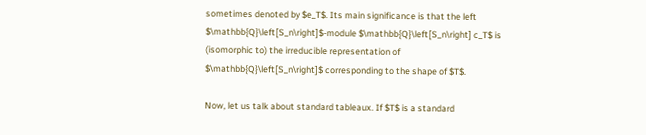sometimes denoted by $e_T$. Its main significance is that the left $\mathbb{Q}\left[S_n\right]$-module $\mathbb{Q}\left[S_n\right] c_T$ is (isomorphic to) the irreducible representation of $\mathbb{Q}\left[S_n\right]$ corresponding to the shape of $T$.

Now, let us talk about standard tableaux. If $T$ is a standard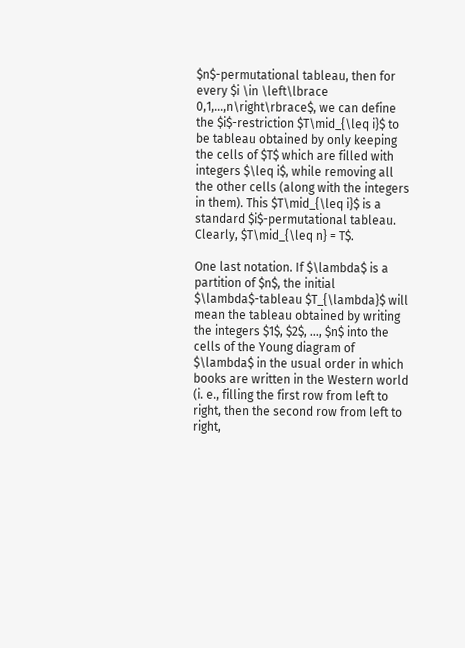$n$-permutational tableau, then for every $i \in \left\lbrace 0,1,...,n\right\rbrace$, we can define the $i$-restriction $T\mid_{\leq i}$ to be tableau obtained by only keeping the cells of $T$ which are filled with integers $\leq i$, while removing all the other cells (along with the integers in them). This $T\mid_{\leq i}$ is a standard $i$-permutational tableau. Clearly, $T\mid_{\leq n} = T$.

One last notation. If $\lambda$ is a partition of $n$, the initial $\lambda$-tableau $T_{\lambda}$ will mean the tableau obtained by writing the integers $1$, $2$, ..., $n$ into the cells of the Young diagram of $\lambda$ in the usual order in which books are written in the Western world (i. e., filling the first row from left to right, then the second row from left to right,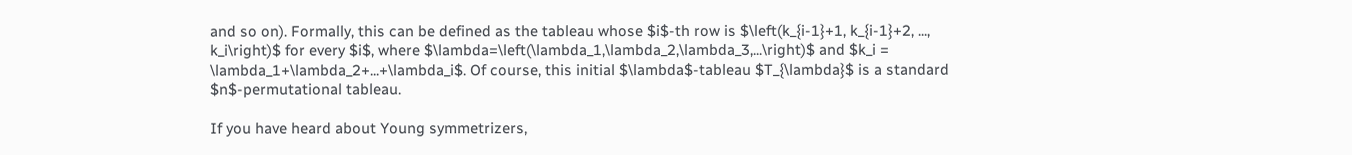and so on). Formally, this can be defined as the tableau whose $i$-th row is $\left(k_{i-1}+1, k_{i-1}+2, ..., k_i\right)$ for every $i$, where $\lambda=\left(\lambda_1,\lambda_2,\lambda_3,...\right)$ and $k_i = \lambda_1+\lambda_2+...+\lambda_i$. Of course, this initial $\lambda$-tableau $T_{\lambda}$ is a standard $n$-permutational tableau.

If you have heard about Young symmetrizers,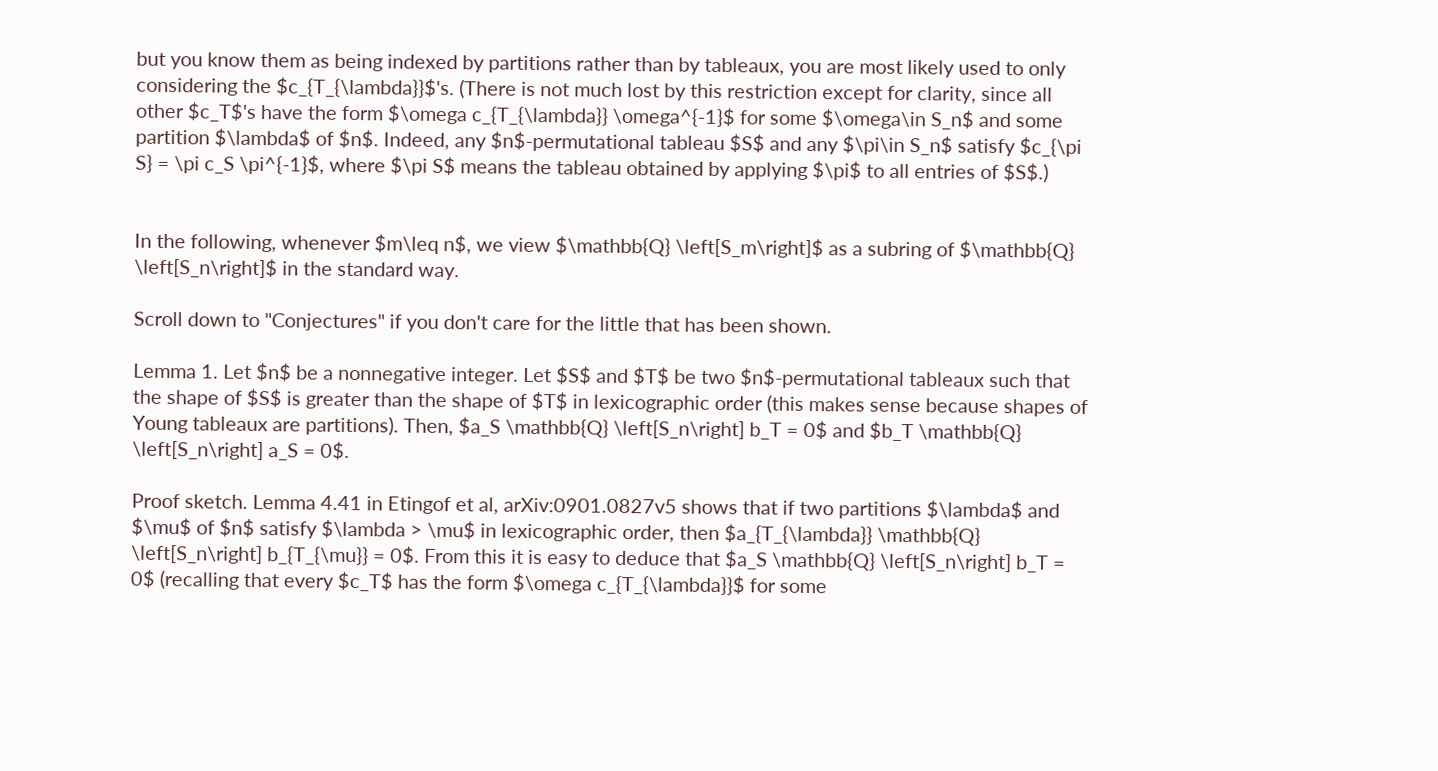but you know them as being indexed by partitions rather than by tableaux, you are most likely used to only considering the $c_{T_{\lambda}}$'s. (There is not much lost by this restriction except for clarity, since all other $c_T$'s have the form $\omega c_{T_{\lambda}} \omega^{-1}$ for some $\omega\in S_n$ and some partition $\lambda$ of $n$. Indeed, any $n$-permutational tableau $S$ and any $\pi\in S_n$ satisfy $c_{\pi S} = \pi c_S \pi^{-1}$, where $\pi S$ means the tableau obtained by applying $\pi$ to all entries of $S$.)


In the following, whenever $m\leq n$, we view $\mathbb{Q} \left[S_m\right]$ as a subring of $\mathbb{Q} \left[S_n\right]$ in the standard way.

Scroll down to "Conjectures" if you don't care for the little that has been shown.

Lemma 1. Let $n$ be a nonnegative integer. Let $S$ and $T$ be two $n$-permutational tableaux such that the shape of $S$ is greater than the shape of $T$ in lexicographic order (this makes sense because shapes of Young tableaux are partitions). Then, $a_S \mathbb{Q} \left[S_n\right] b_T = 0$ and $b_T \mathbb{Q} \left[S_n\right] a_S = 0$.

Proof sketch. Lemma 4.41 in Etingof et al, arXiv:0901.0827v5 shows that if two partitions $\lambda$ and $\mu$ of $n$ satisfy $\lambda > \mu$ in lexicographic order, then $a_{T_{\lambda}} \mathbb{Q} \left[S_n\right] b_{T_{\mu}} = 0$. From this it is easy to deduce that $a_S \mathbb{Q} \left[S_n\right] b_T = 0$ (recalling that every $c_T$ has the form $\omega c_{T_{\lambda}}$ for some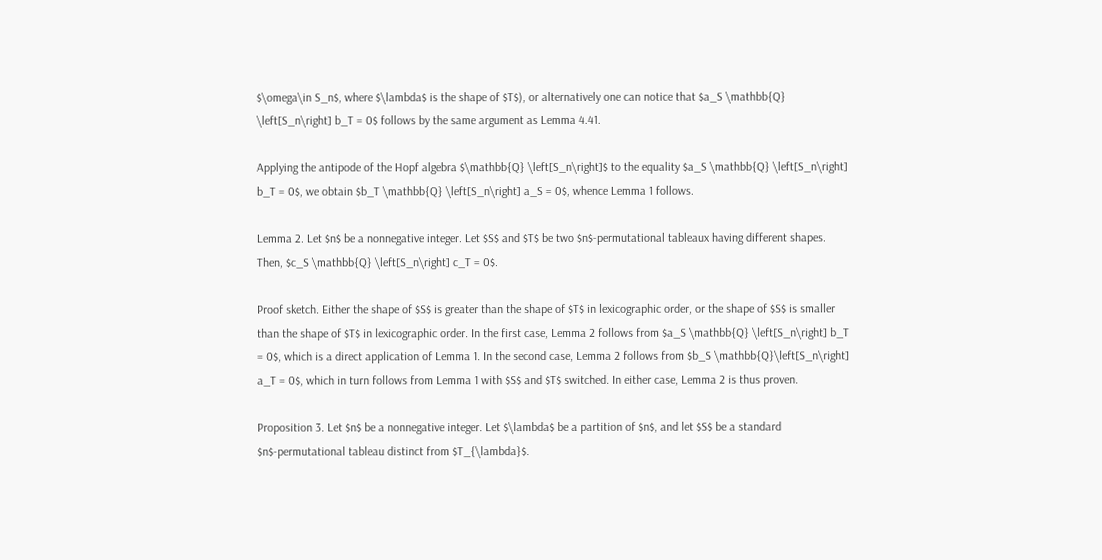$\omega\in S_n$, where $\lambda$ is the shape of $T$), or alternatively one can notice that $a_S \mathbb{Q} \left[S_n\right] b_T = 0$ follows by the same argument as Lemma 4.41.

Applying the antipode of the Hopf algebra $\mathbb{Q} \left[S_n\right]$ to the equality $a_S \mathbb{Q} \left[S_n\right] b_T = 0$, we obtain $b_T \mathbb{Q} \left[S_n\right] a_S = 0$, whence Lemma 1 follows.

Lemma 2. Let $n$ be a nonnegative integer. Let $S$ and $T$ be two $n$-permutational tableaux having different shapes. Then, $c_S \mathbb{Q} \left[S_n\right] c_T = 0$.

Proof sketch. Either the shape of $S$ is greater than the shape of $T$ in lexicographic order, or the shape of $S$ is smaller than the shape of $T$ in lexicographic order. In the first case, Lemma 2 follows from $a_S \mathbb{Q} \left[S_n\right] b_T = 0$, which is a direct application of Lemma 1. In the second case, Lemma 2 follows from $b_S \mathbb{Q}\left[S_n\right] a_T = 0$, which in turn follows from Lemma 1 with $S$ and $T$ switched. In either case, Lemma 2 is thus proven.

Proposition 3. Let $n$ be a nonnegative integer. Let $\lambda$ be a partition of $n$, and let $S$ be a standard $n$-permutational tableau distinct from $T_{\lambda}$.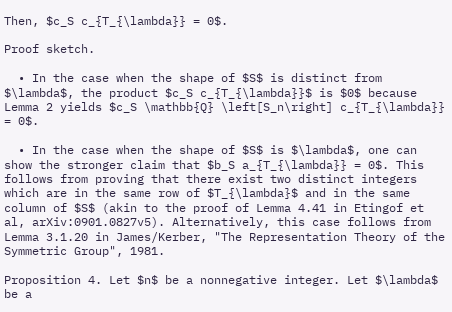Then, $c_S c_{T_{\lambda}} = 0$.

Proof sketch.

  • In the case when the shape of $S$ is distinct from $\lambda$, the product $c_S c_{T_{\lambda}}$ is $0$ because Lemma 2 yields $c_S \mathbb{Q} \left[S_n\right] c_{T_{\lambda}} = 0$.

  • In the case when the shape of $S$ is $\lambda$, one can show the stronger claim that $b_S a_{T_{\lambda}} = 0$. This follows from proving that there exist two distinct integers which are in the same row of $T_{\lambda}$ and in the same column of $S$ (akin to the proof of Lemma 4.41 in Etingof et al, arXiv:0901.0827v5). Alternatively, this case follows from Lemma 3.1.20 in James/Kerber, "The Representation Theory of the Symmetric Group", 1981.

Proposition 4. Let $n$ be a nonnegative integer. Let $\lambda$ be a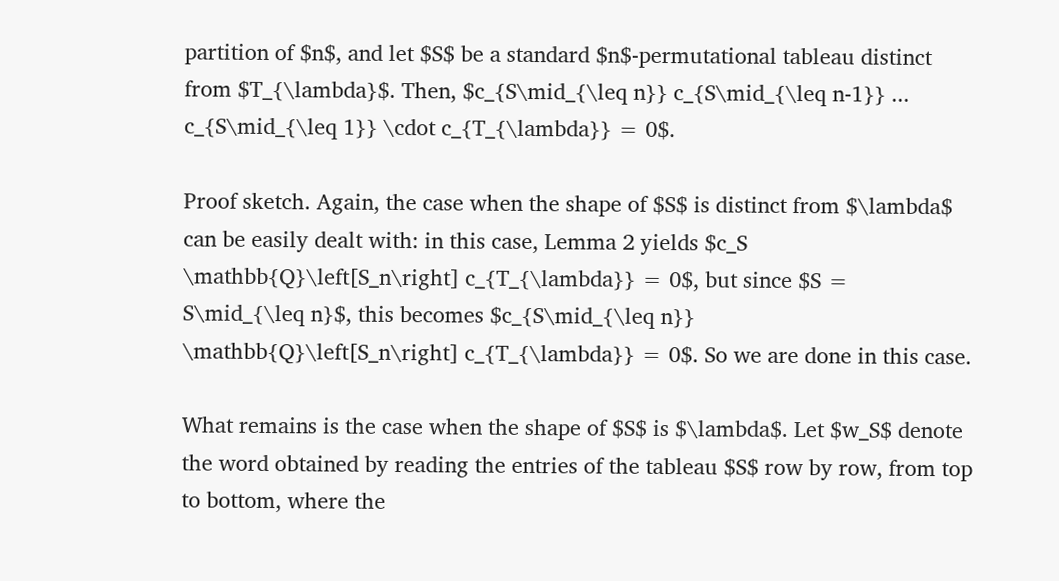partition of $n$, and let $S$ be a standard $n$-permutational tableau distinct from $T_{\lambda}$. Then, $c_{S\mid_{\leq n}} c_{S\mid_{\leq n-1}} ... c_{S\mid_{\leq 1}} \cdot c_{T_{\lambda}} = 0$.

Proof sketch. Again, the case when the shape of $S$ is distinct from $\lambda$ can be easily dealt with: in this case, Lemma 2 yields $c_S \mathbb{Q}\left[S_n\right] c_{T_{\lambda}} = 0$, but since $S = S\mid_{\leq n}$, this becomes $c_{S\mid_{\leq n}} \mathbb{Q}\left[S_n\right] c_{T_{\lambda}} = 0$. So we are done in this case.

What remains is the case when the shape of $S$ is $\lambda$. Let $w_S$ denote the word obtained by reading the entries of the tableau $S$ row by row, from top to bottom, where the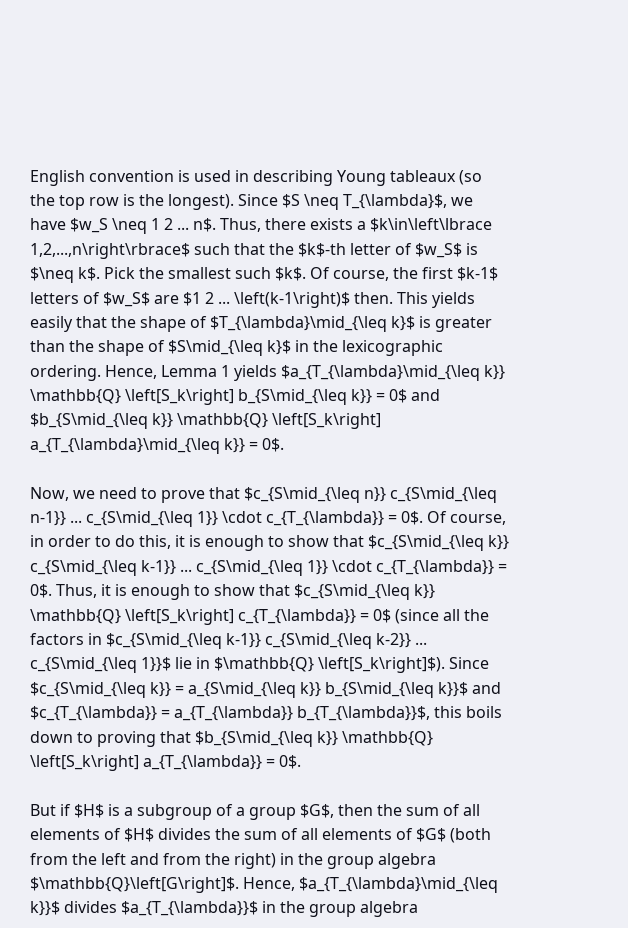English convention is used in describing Young tableaux (so the top row is the longest). Since $S \neq T_{\lambda}$, we have $w_S \neq 1 2 ... n$. Thus, there exists a $k\in\left\lbrace 1,2,...,n\right\rbrace$ such that the $k$-th letter of $w_S$ is $\neq k$. Pick the smallest such $k$. Of course, the first $k-1$ letters of $w_S$ are $1 2 ... \left(k-1\right)$ then. This yields easily that the shape of $T_{\lambda}\mid_{\leq k}$ is greater than the shape of $S\mid_{\leq k}$ in the lexicographic ordering. Hence, Lemma 1 yields $a_{T_{\lambda}\mid_{\leq k}} \mathbb{Q} \left[S_k\right] b_{S\mid_{\leq k}} = 0$ and $b_{S\mid_{\leq k}} \mathbb{Q} \left[S_k\right] a_{T_{\lambda}\mid_{\leq k}} = 0$.

Now, we need to prove that $c_{S\mid_{\leq n}} c_{S\mid_{\leq n-1}} ... c_{S\mid_{\leq 1}} \cdot c_{T_{\lambda}} = 0$. Of course, in order to do this, it is enough to show that $c_{S\mid_{\leq k}} c_{S\mid_{\leq k-1}} ... c_{S\mid_{\leq 1}} \cdot c_{T_{\lambda}} = 0$. Thus, it is enough to show that $c_{S\mid_{\leq k}} \mathbb{Q} \left[S_k\right] c_{T_{\lambda}} = 0$ (since all the factors in $c_{S\mid_{\leq k-1}} c_{S\mid_{\leq k-2}} ... c_{S\mid_{\leq 1}}$ lie in $\mathbb{Q} \left[S_k\right]$). Since $c_{S\mid_{\leq k}} = a_{S\mid_{\leq k}} b_{S\mid_{\leq k}}$ and $c_{T_{\lambda}} = a_{T_{\lambda}} b_{T_{\lambda}}$, this boils down to proving that $b_{S\mid_{\leq k}} \mathbb{Q} \left[S_k\right] a_{T_{\lambda}} = 0$.

But if $H$ is a subgroup of a group $G$, then the sum of all elements of $H$ divides the sum of all elements of $G$ (both from the left and from the right) in the group algebra $\mathbb{Q}\left[G\right]$. Hence, $a_{T_{\lambda}\mid_{\leq k}}$ divides $a_{T_{\lambda}}$ in the group algebra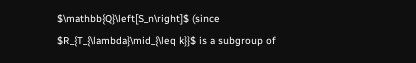$\mathbb{Q}\left[S_n\right]$ (since $R_{T_{\lambda}\mid_{\leq k}}$ is a subgroup of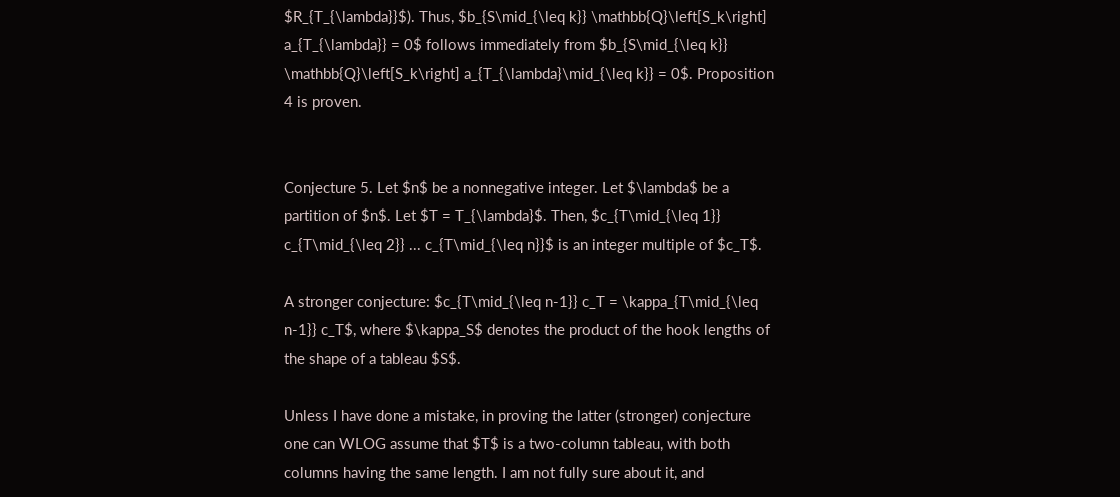$R_{T_{\lambda}}$). Thus, $b_{S\mid_{\leq k}} \mathbb{Q}\left[S_k\right] a_{T_{\lambda}} = 0$ follows immediately from $b_{S\mid_{\leq k}} \mathbb{Q}\left[S_k\right] a_{T_{\lambda}\mid_{\leq k}} = 0$. Proposition 4 is proven.


Conjecture 5. Let $n$ be a nonnegative integer. Let $\lambda$ be a partition of $n$. Let $T = T_{\lambda}$. Then, $c_{T\mid_{\leq 1}} c_{T\mid_{\leq 2}} ... c_{T\mid_{\leq n}}$ is an integer multiple of $c_T$.

A stronger conjecture: $c_{T\mid_{\leq n-1}} c_T = \kappa_{T\mid_{\leq n-1}} c_T$, where $\kappa_S$ denotes the product of the hook lengths of the shape of a tableau $S$.

Unless I have done a mistake, in proving the latter (stronger) conjecture one can WLOG assume that $T$ is a two-column tableau, with both columns having the same length. I am not fully sure about it, and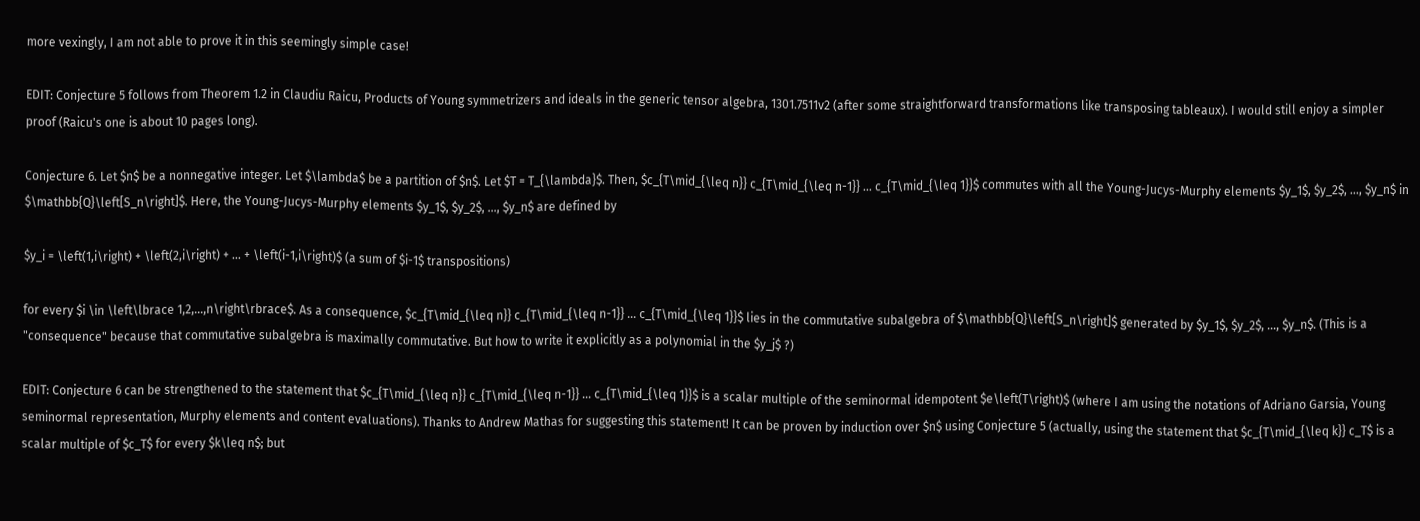more vexingly, I am not able to prove it in this seemingly simple case!

EDIT: Conjecture 5 follows from Theorem 1.2 in Claudiu Raicu, Products of Young symmetrizers and ideals in the generic tensor algebra, 1301.7511v2 (after some straightforward transformations like transposing tableaux). I would still enjoy a simpler proof (Raicu's one is about 10 pages long).

Conjecture 6. Let $n$ be a nonnegative integer. Let $\lambda$ be a partition of $n$. Let $T = T_{\lambda}$. Then, $c_{T\mid_{\leq n}} c_{T\mid_{\leq n-1}} ... c_{T\mid_{\leq 1}}$ commutes with all the Young-Jucys-Murphy elements $y_1$, $y_2$, ..., $y_n$ in $\mathbb{Q}\left[S_n\right]$. Here, the Young-Jucys-Murphy elements $y_1$, $y_2$, ..., $y_n$ are defined by

$y_i = \left(1,i\right) + \left(2,i\right) + ... + \left(i-1,i\right)$ (a sum of $i-1$ transpositions)

for every $i \in \left\lbrace 1,2,...,n\right\rbrace$. As a consequence, $c_{T\mid_{\leq n}} c_{T\mid_{\leq n-1}} ... c_{T\mid_{\leq 1}}$ lies in the commutative subalgebra of $\mathbb{Q}\left[S_n\right]$ generated by $y_1$, $y_2$, ..., $y_n$. (This is a "consequence" because that commutative subalgebra is maximally commutative. But how to write it explicitly as a polynomial in the $y_j$ ?)

EDIT: Conjecture 6 can be strengthened to the statement that $c_{T\mid_{\leq n}} c_{T\mid_{\leq n-1}} ... c_{T\mid_{\leq 1}}$ is a scalar multiple of the seminormal idempotent $e\left(T\right)$ (where I am using the notations of Adriano Garsia, Young seminormal representation, Murphy elements and content evaluations). Thanks to Andrew Mathas for suggesting this statement! It can be proven by induction over $n$ using Conjecture 5 (actually, using the statement that $c_{T\mid_{\leq k}} c_T$ is a scalar multiple of $c_T$ for every $k\leq n$; but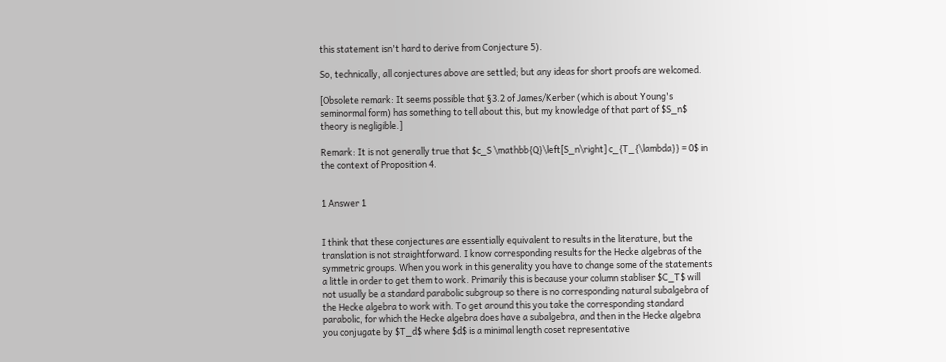this statement isn't hard to derive from Conjecture 5).

So, technically, all conjectures above are settled; but any ideas for short proofs are welcomed.

[Obsolete remark: It seems possible that §3.2 of James/Kerber (which is about Young's seminormal form) has something to tell about this, but my knowledge of that part of $S_n$ theory is negligible.]

Remark: It is not generally true that $c_S \mathbb{Q}\left[S_n\right] c_{T_{\lambda}} = 0$ in the context of Proposition 4.


1 Answer 1


I think that these conjectures are essentially equivalent to results in the literature, but the translation is not straightforward. I know corresponding results for the Hecke algebras of the symmetric groups. When you work in this generality you have to change some of the statements a little in order to get them to work. Primarily this is because your column stabliser $C_T$ will not usually be a standard parabolic subgroup so there is no corresponding natural subalgebra of the Hecke algebra to work with. To get around this you take the corresponding standard parabolic, for which the Hecke algebra does have a subalgebra, and then in the Hecke algebra you conjugate by $T_d$ where $d$ is a minimal length coset representative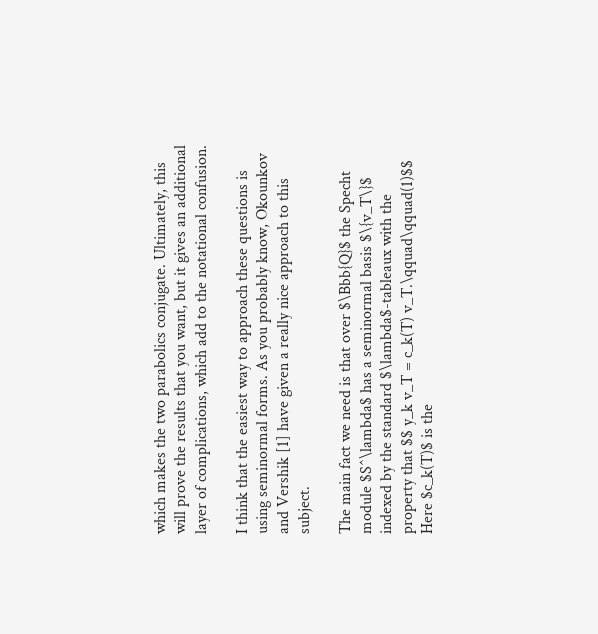which makes the two parabolics conjugate. Ultimately, this will prove the results that you want, but it gives an additional layer of complications, which add to the notational confusion.

I think that the easiest way to approach these questions is using seminormal forms. As you probably know, Okounkov and Vershik [1] have given a really nice approach to this subject.

The main fact we need is that over $\Bbb{Q}$ the Specht module $S^\lambda$ has a seminormal basis $\{v_T\}$ indexed by the standard $\lambda$-tableaux with the property that $$ y_k v_T = c_k(T) v_T.\qquad\qquad(1)$$ Here $c_k(T)$ is the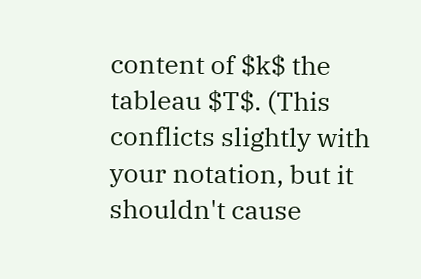content of $k$ the tableau $T$. (This conflicts slightly with your notation, but it shouldn't cause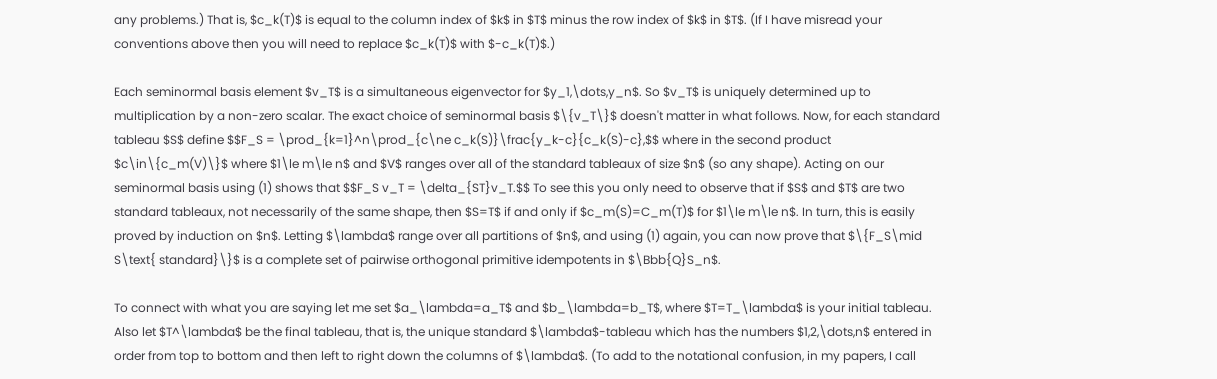any problems.) That is, $c_k(T)$ is equal to the column index of $k$ in $T$ minus the row index of $k$ in $T$. (If I have misread your conventions above then you will need to replace $c_k(T)$ with $-c_k(T)$.)

Each seminormal basis element $v_T$ is a simultaneous eigenvector for $y_1,\dots,y_n$. So $v_T$ is uniquely determined up to multiplication by a non-zero scalar. The exact choice of seminormal basis $\{v_T\}$ doesn't matter in what follows. Now, for each standard tableau $S$ define $$F_S = \prod_{k=1}^n\prod_{c\ne c_k(S)}\frac{y_k-c}{c_k(S)-c},$$ where in the second product $c\in\{c_m(V)\}$ where $1\le m\le n$ and $V$ ranges over all of the standard tableaux of size $n$ (so any shape). Acting on our seminormal basis using (1) shows that $$F_S v_T = \delta_{ST}v_T.$$ To see this you only need to observe that if $S$ and $T$ are two standard tableaux, not necessarily of the same shape, then $S=T$ if and only if $c_m(S)=C_m(T)$ for $1\le m\le n$. In turn, this is easily proved by induction on $n$. Letting $\lambda$ range over all partitions of $n$, and using (1) again, you can now prove that $\{F_S\mid S\text{ standard}\}$ is a complete set of pairwise orthogonal primitive idempotents in $\Bbb{Q}S_n$.

To connect with what you are saying let me set $a_\lambda=a_T$ and $b_\lambda=b_T$, where $T=T_\lambda$ is your initial tableau. Also let $T^\lambda$ be the final tableau, that is, the unique standard $\lambda$-tableau which has the numbers $1,2,\dots,n$ entered in order from top to bottom and then left to right down the columns of $\lambda$. (To add to the notational confusion, in my papers, I call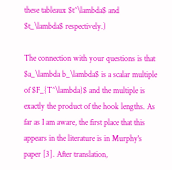these tableaux $t^\lambda$ and $t_\lambda$ respectively.)

The connection with your questions is that $a_\lambda b_\lambda$ is a scalar multiple of $F_{T^\lambda}$ and the multiple is exactly the product of the hook lengths. As far as I am aware, the first place that this appears in the literature is in Murphy's paper [3]. After translation,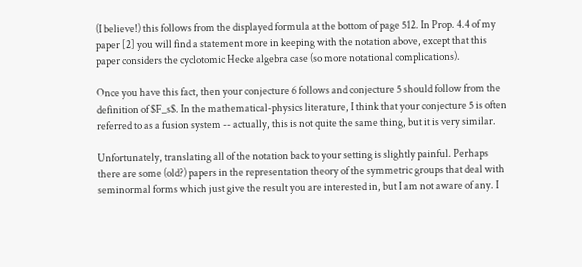(I believe!) this follows from the displayed formula at the bottom of page 512. In Prop. 4.4 of my paper [2] you will find a statement more in keeping with the notation above, except that this paper considers the cyclotomic Hecke algebra case (so more notational complications).

Once you have this fact, then your conjecture 6 follows and conjecture 5 should follow from the definition of $F_s$. In the mathematical-physics literature, I think that your conjecture 5 is often referred to as a fusion system -- actually, this is not quite the same thing, but it is very similar.

Unfortunately, translating all of the notation back to your setting is slightly painful. Perhaps there are some (old?) papers in the representation theory of the symmetric groups that deal with seminormal forms which just give the result you are interested in, but I am not aware of any. I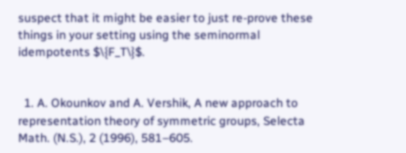suspect that it might be easier to just re-prove these things in your setting using the seminormal idempotents $\{F_T\}$.


  1. A. Okounkov and A. Vershik, A new approach to representation theory of symmetric groups, Selecta Math. (N.S.), 2 (1996), 581–605.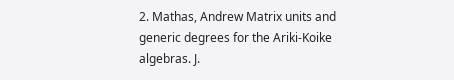2. Mathas, Andrew Matrix units and generic degrees for the Ariki-Koike algebras. J.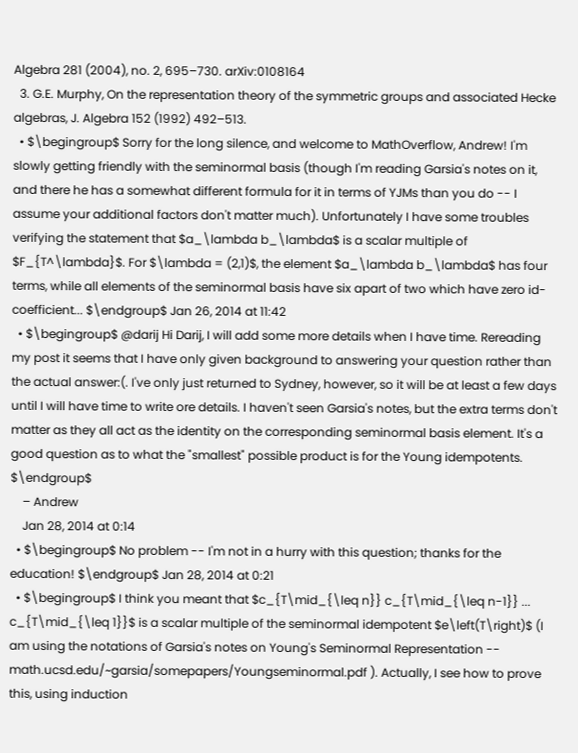Algebra 281 (2004), no. 2, 695–730. arXiv:0108164
  3. G.E. Murphy, On the representation theory of the symmetric groups and associated Hecke algebras, J. Algebra 152 (1992) 492–513.
  • $\begingroup$ Sorry for the long silence, and welcome to MathOverflow, Andrew! I'm slowly getting friendly with the seminormal basis (though I'm reading Garsia's notes on it, and there he has a somewhat different formula for it in terms of YJMs than you do -- I assume your additional factors don't matter much). Unfortunately I have some troubles verifying the statement that $a_\lambda b_\lambda$ is a scalar multiple of $F_{T^\lambda}$. For $\lambda = (2,1)$, the element $a_\lambda b_\lambda$ has four terms, while all elements of the seminormal basis have six apart of two which have zero id-coefficient... $\endgroup$ Jan 26, 2014 at 11:42
  • $\begingroup$ @darij Hi Darij, I will add some more details when I have time. Rereading my post it seems that I have only given background to answering your question rather than the actual answer:(. I've only just returned to Sydney, however, so it will be at least a few days until I will have time to write ore details. I haven't seen Garsia's notes, but the extra terms don't matter as they all act as the identity on the corresponding seminormal basis element. It's a good question as to what the "smallest" possible product is for the Young idempotents. $\endgroup$
    – Andrew
    Jan 28, 2014 at 0:14
  • $\begingroup$ No problem -- I'm not in a hurry with this question; thanks for the education! $\endgroup$ Jan 28, 2014 at 0:21
  • $\begingroup$ I think you meant that $c_{T\mid_{\leq n}} c_{T\mid_{\leq n-1}} ... c_{T\mid_{\leq 1}}$ is a scalar multiple of the seminormal idempotent $e\left(T\right)$ (I am using the notations of Garsia's notes on Young's Seminormal Representation -- math.ucsd.edu/~garsia/somepapers/Youngseminormal.pdf ). Actually, I see how to prove this, using induction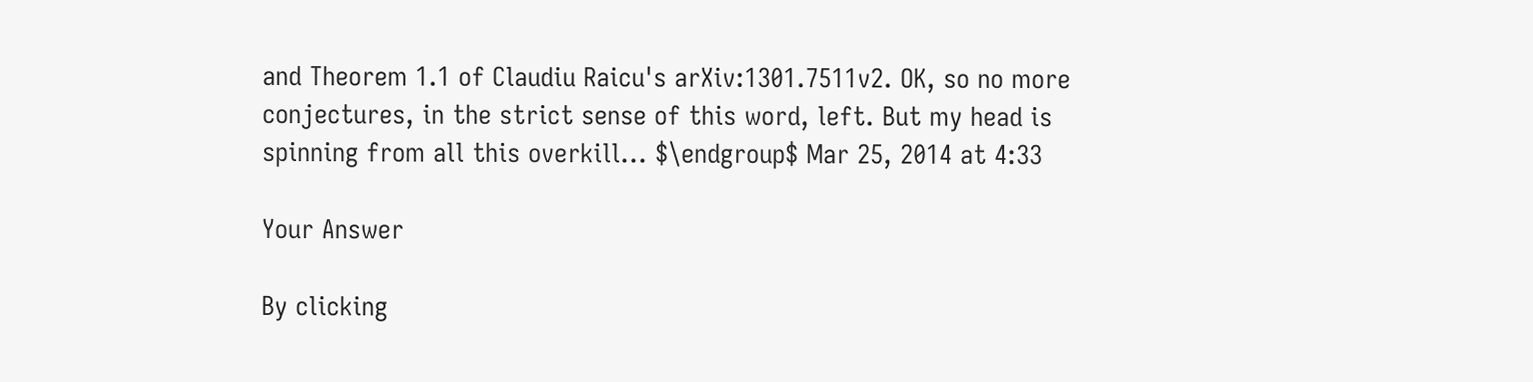and Theorem 1.1 of Claudiu Raicu's arXiv:1301.7511v2. OK, so no more conjectures, in the strict sense of this word, left. But my head is spinning from all this overkill... $\endgroup$ Mar 25, 2014 at 4:33

Your Answer

By clicking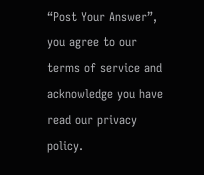“Post Your Answer”, you agree to our terms of service and acknowledge you have read our privacy policy.